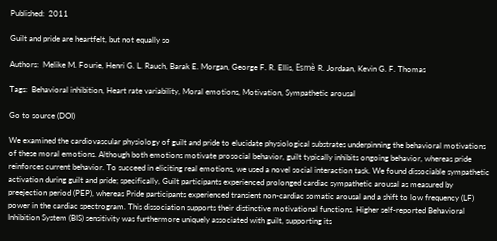Published:  2011

Guilt and pride are heartfelt, but not equally so

Authors:  Melike M. Fourie, Henri G. L. Rauch, Barak E. Morgan, George F. R. Ellis, Esmè R. Jordaan, Kevin G. F. Thomas

Tags:  Behavioral inhibition, Heart rate variability, Moral emotions, Motivation, Sympathetic arousal

Go to source (DOI)

We examined the cardiovascular physiology of guilt and pride to elucidate physiological substrates underpinning the behavioral motivations of these moral emotions. Although both emotions motivate prosocial behavior, guilt typically inhibits ongoing behavior, whereas pride reinforces current behavior. To succeed in eliciting real emotions, we used a novel social interaction task. We found dissociable sympathetic activation during guilt and pride; specifically, Guilt participants experienced prolonged cardiac sympathetic arousal as measured by preejection period (PEP), whereas Pride participants experienced transient non-cardiac somatic arousal and a shift to low frequency (LF) power in the cardiac spectrogram. This dissociation supports their distinctive motivational functions. Higher self-reported Behavioral Inhibition System (BIS) sensitivity was furthermore uniquely associated with guilt, supporting its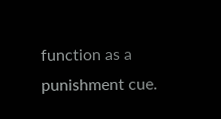function as a punishment cue.